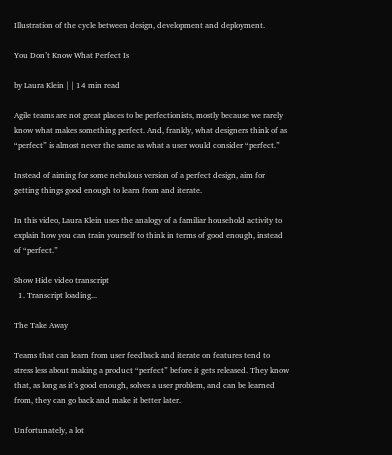Illustration of the cycle between design, development and deployment.

You Don’t Know What Perfect Is

by Laura Klein | | 14 min read

Agile teams are not great places to be perfectionists, mostly because we rarely know what makes something perfect. And, frankly, what designers think of as “perfect” is almost never the same as what a user would consider “perfect.”

Instead of aiming for some nebulous version of a perfect design, aim for getting things good enough to learn from and iterate.

In this video, Laura Klein uses the analogy of a familiar household activity to explain how you can train yourself to think in terms of good enough, instead of “perfect.”

Show Hide video transcript
  1. Transcript loading...

The Take Away

Teams that can learn from user feedback and iterate on features tend to stress less about making a product “perfect” before it gets released. They know that, as long as it’s good enough, solves a user problem, and can be learned from, they can go back and make it better later.

Unfortunately, a lot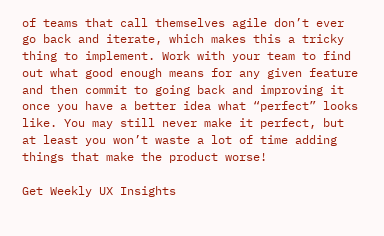of teams that call themselves agile don’t ever go back and iterate, which makes this a tricky thing to implement. Work with your team to find out what good enough means for any given feature and then commit to going back and improving it once you have a better idea what “perfect” looks like. You may still never make it perfect, but at least you won’t waste a lot of time adding things that make the product worse!

Get Weekly UX Insights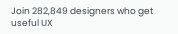Join 282,849 designers who get useful UX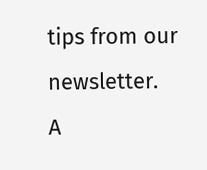tips from our newsletter.
A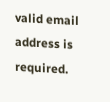valid email address is required.